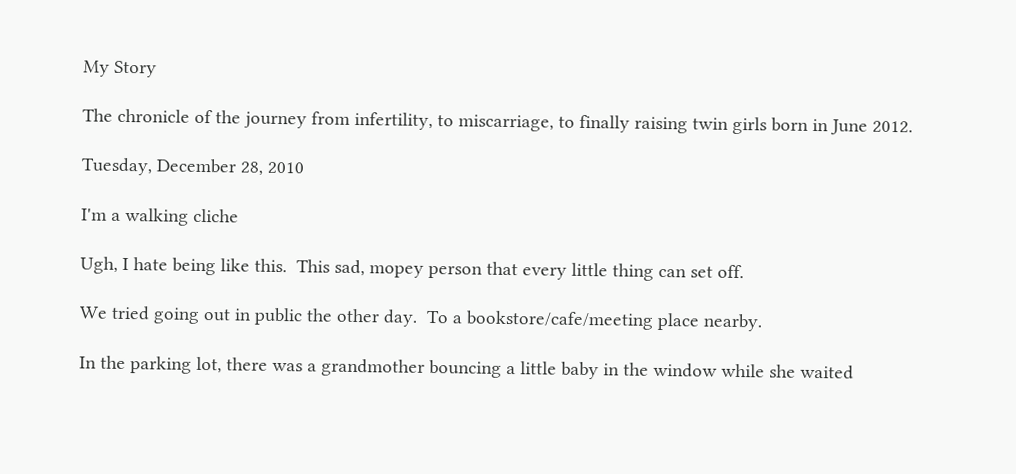My Story

The chronicle of the journey from infertility, to miscarriage, to finally raising twin girls born in June 2012.

Tuesday, December 28, 2010

I'm a walking cliche

Ugh, I hate being like this.  This sad, mopey person that every little thing can set off.

We tried going out in public the other day.  To a bookstore/cafe/meeting place nearby.

In the parking lot, there was a grandmother bouncing a little baby in the window while she waited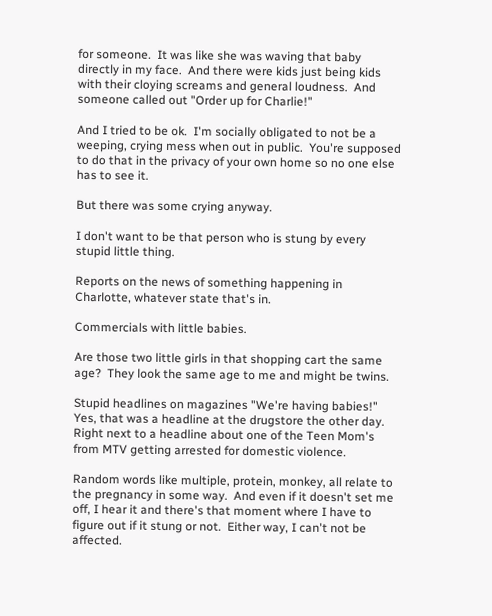for someone.  It was like she was waving that baby directly in my face.  And there were kids just being kids with their cloying screams and general loudness.  And someone called out "Order up for Charlie!"

And I tried to be ok.  I'm socially obligated to not be a weeping, crying mess when out in public.  You're supposed to do that in the privacy of your own home so no one else has to see it.

But there was some crying anyway.

I don't want to be that person who is stung by every stupid little thing.

Reports on the news of something happening in Charlotte, whatever state that's in.

Commercials with little babies.

Are those two little girls in that shopping cart the same age?  They look the same age to me and might be twins.

Stupid headlines on magazines "We're having babies!"  Yes, that was a headline at the drugstore the other day.  Right next to a headline about one of the Teen Mom's from MTV getting arrested for domestic violence.

Random words like multiple, protein, monkey, all relate to the pregnancy in some way.  And even if it doesn't set me off, I hear it and there's that moment where I have to figure out if it stung or not.  Either way, I can't not be affected.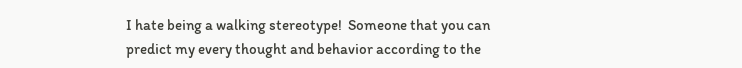I hate being a walking stereotype!  Someone that you can predict my every thought and behavior according to the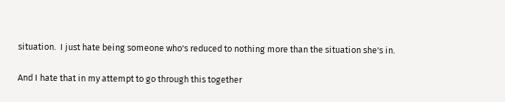situation.  I just hate being someone who's reduced to nothing more than the situation she's in.

And I hate that in my attempt to go through this together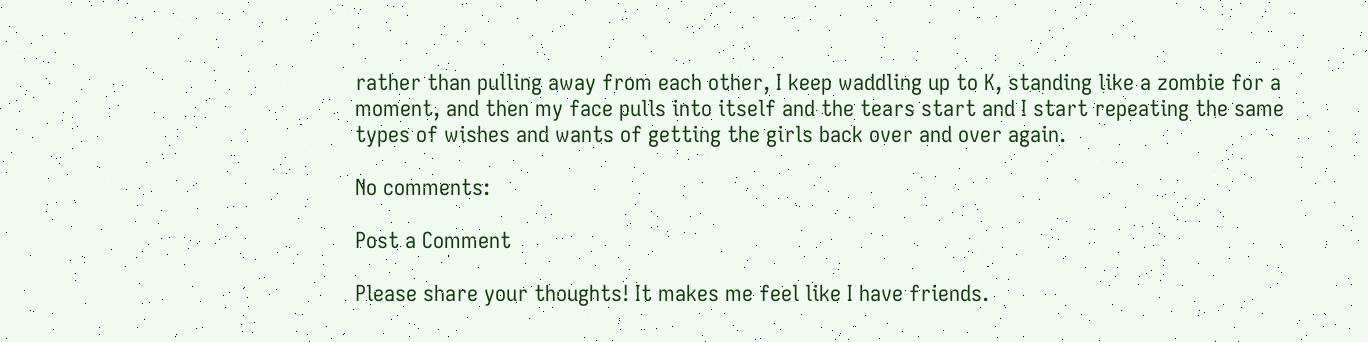rather than pulling away from each other, I keep waddling up to K, standing like a zombie for a moment, and then my face pulls into itself and the tears start and I start repeating the same types of wishes and wants of getting the girls back over and over again.

No comments:

Post a Comment

Please share your thoughts! It makes me feel like I have friends.